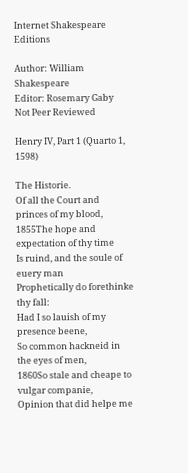Internet Shakespeare Editions

Author: William Shakespeare
Editor: Rosemary Gaby
Not Peer Reviewed

Henry IV, Part 1 (Quarto 1, 1598)

The Historie.
Of all the Court and princes of my blood,
1855The hope and expectation of thy time
Is ruind, and the soule of euery man
Prophetically do forethinke thy fall:
Had I so lauish of my presence beene,
So common hackneid in the eyes of men,
1860So stale and cheape to vulgar companie,
Opinion that did helpe me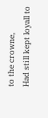to the crowne,
Had still kept loyall to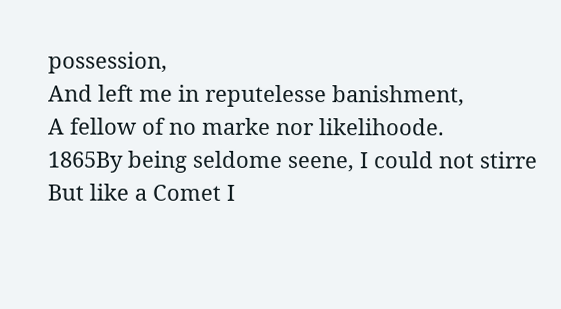possession,
And left me in reputelesse banishment,
A fellow of no marke nor likelihoode.
1865By being seldome seene, I could not stirre
But like a Comet I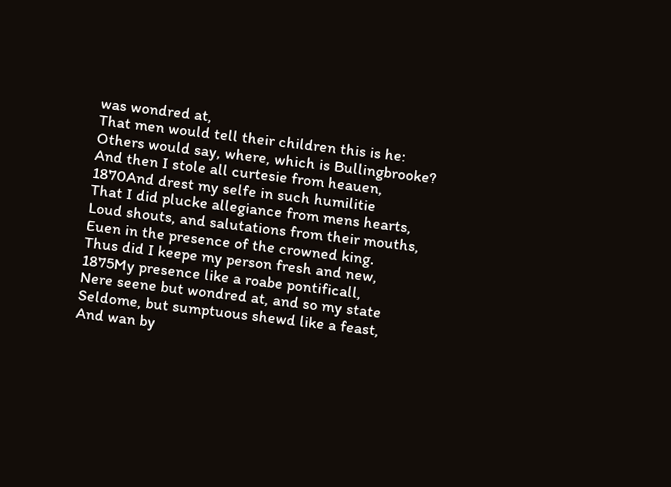was wondred at,
That men would tell their children this is he:
Others would say, where, which is Bullingbrooke?
And then I stole all curtesie from heauen,
1870And drest my selfe in such humilitie
That I did plucke allegiance from mens hearts,
Loud shouts, and salutations from their mouths,
Euen in the presence of the crowned king.
Thus did I keepe my person fresh and new,
1875My presence like a roabe pontificall,
Nere seene but wondred at, and so my state
Seldome, but sumptuous shewd like a feast,
And wan by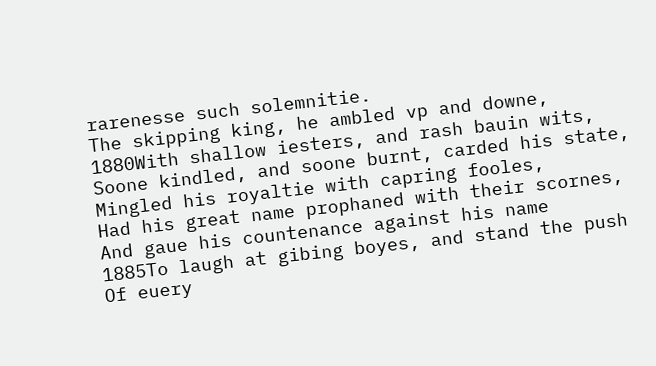rarenesse such solemnitie.
The skipping king, he ambled vp and downe,
1880With shallow iesters, and rash bauin wits,
Soone kindled, and soone burnt, carded his state,
Mingled his royaltie with capring fooles,
Had his great name prophaned with their scornes,
And gaue his countenance against his name
1885To laugh at gibing boyes, and stand the push
Of euery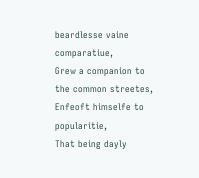beardlesse vaine comparatiue,
Grew a companion to the common streetes,
Enfeoft himselfe to popularitie,
That being dayly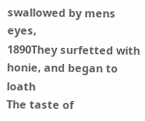swallowed by mens eyes,
1890They surfetted with honie, and began to loath
The taste of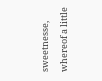sweetnesse, whereof a little